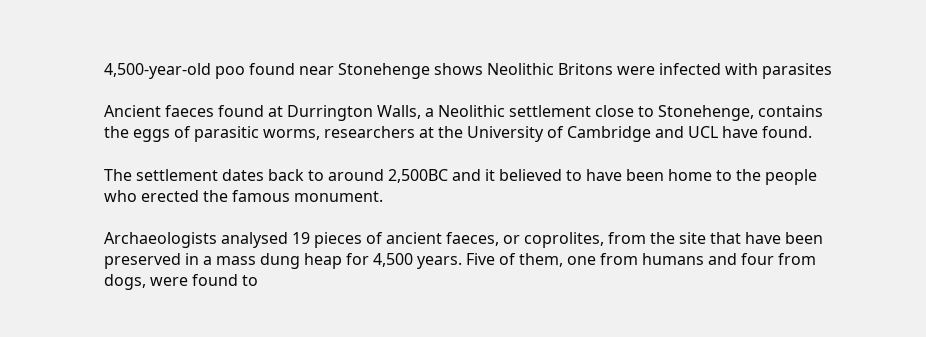4,500-year-old poo found near Stonehenge shows Neolithic Britons were infected with parasites

Ancient faeces found at Durrington Walls, a Neolithic settlement close to Stonehenge, contains the eggs of parasitic worms, researchers at the University of Cambridge and UCL have found.

The settlement dates back to around 2,500BC and it believed to have been home to the people who erected the famous monument.

Archaeologists analysed 19 pieces of ancient faeces, or coprolites, from the site that have been preserved in a mass dung heap for 4,500 years. Five of them, one from humans and four from dogs, were found to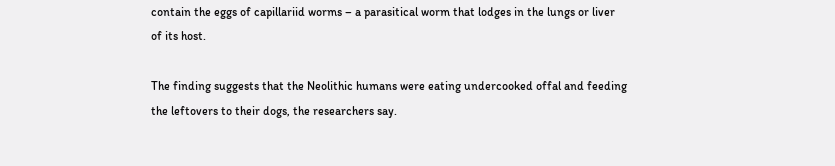contain the eggs of capillariid worms – a parasitical worm that lodges in the lungs or liver of its host.

The finding suggests that the Neolithic humans were eating undercooked offal and feeding the leftovers to their dogs, the researchers say.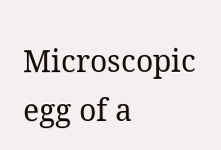Microscopic egg of a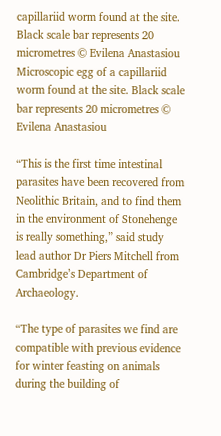capillariid worm found at the site. Black scale bar represents 20 micrometres © Evilena Anastasiou
Microscopic egg of a capillariid worm found at the site. Black scale bar represents 20 micrometres © Evilena Anastasiou

“This is the first time intestinal parasites have been recovered from Neolithic Britain, and to find them in the environment of Stonehenge is really something,” said study lead author Dr Piers Mitchell from Cambridge’s Department of Archaeology.

“The type of parasites we find are compatible with previous evidence for winter feasting on animals during the building of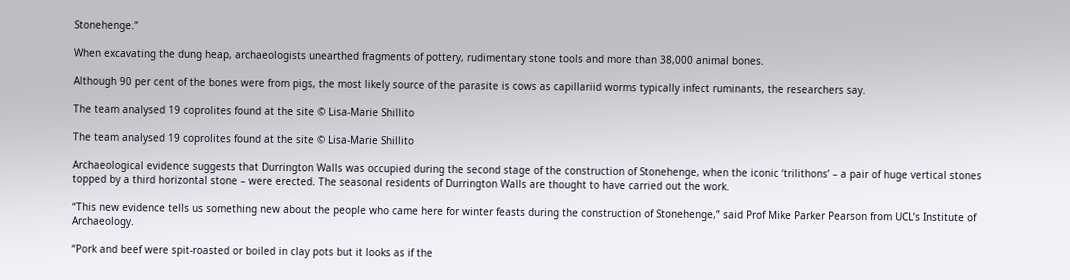Stonehenge.”

When excavating the dung heap, archaeologists unearthed fragments of pottery, rudimentary stone tools and more than 38,000 animal bones.

Although 90 per cent of the bones were from pigs, the most likely source of the parasite is cows as capillariid worms typically infect ruminants, the researchers say.

The team analysed 19 coprolites found at the site © Lisa-Marie Shillito

The team analysed 19 coprolites found at the site © Lisa-Marie Shillito

Archaeological evidence suggests that Durrington Walls was occupied during the second stage of the construction of Stonehenge, when the iconic ‘trilithons’ – a pair of huge vertical stones topped by a third horizontal stone – were erected. The seasonal residents of Durrington Walls are thought to have carried out the work.

“This new evidence tells us something new about the people who came here for winter feasts during the construction of Stonehenge,” said Prof Mike Parker Pearson from UCL’s Institute of Archaeology.

“Pork and beef were spit-roasted or boiled in clay pots but it looks as if the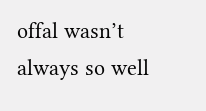offal wasn’t always so well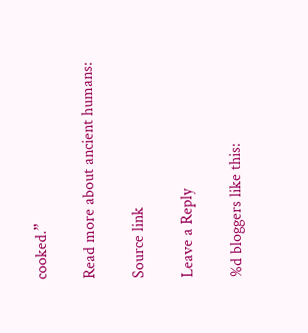cooked.”

Read more about ancient humans:

Source link

Leave a Reply

%d bloggers like this: